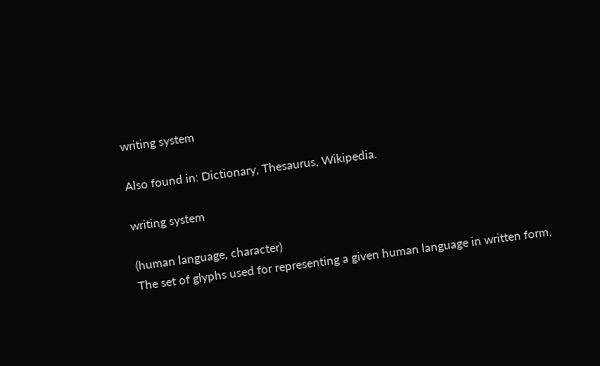writing system

Also found in: Dictionary, Thesaurus, Wikipedia.

writing system

(human language, character)
The set of glyphs used for representing a given human language in written form,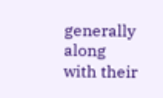generally along with their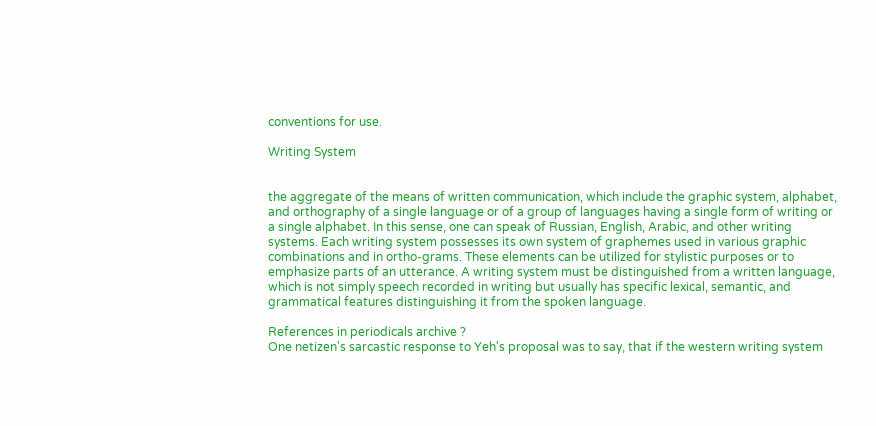conventions for use.

Writing System


the aggregate of the means of written communication, which include the graphic system, alphabet, and orthography of a single language or of a group of languages having a single form of writing or a single alphabet. In this sense, one can speak of Russian, English, Arabic, and other writing systems. Each writing system possesses its own system of graphemes used in various graphic combinations and in ortho-grams. These elements can be utilized for stylistic purposes or to emphasize parts of an utterance. A writing system must be distinguished from a written language, which is not simply speech recorded in writing but usually has specific lexical, semantic, and grammatical features distinguishing it from the spoken language.

References in periodicals archive ?
One netizen's sarcastic response to Yeh's proposal was to say, that if the western writing system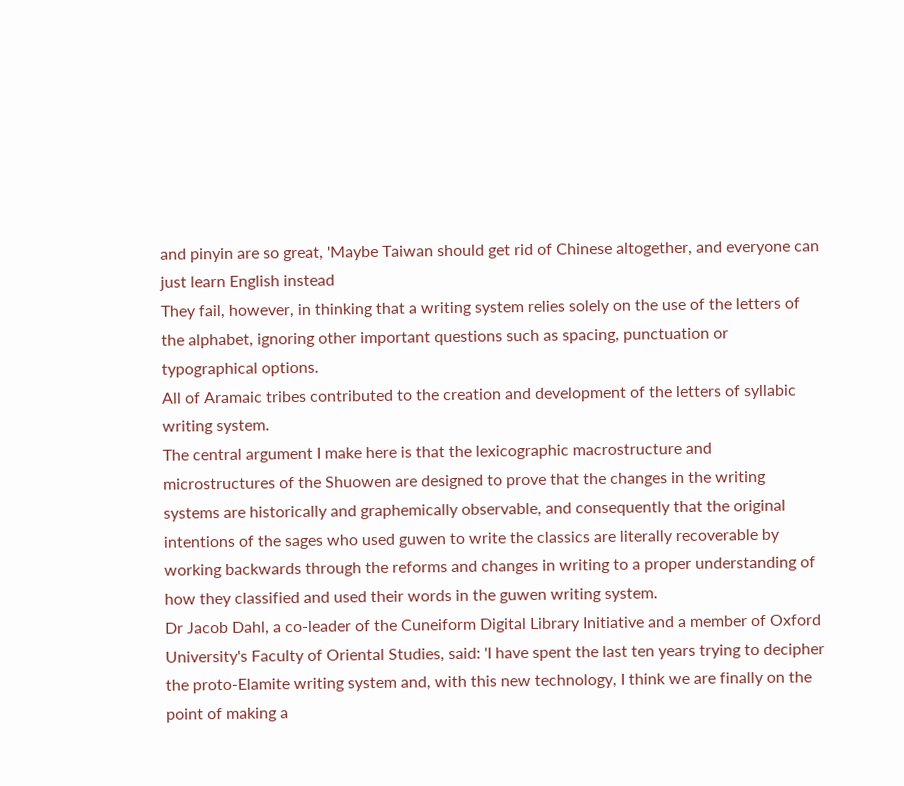and pinyin are so great, 'Maybe Taiwan should get rid of Chinese altogether, and everyone can just learn English instead
They fail, however, in thinking that a writing system relies solely on the use of the letters of the alphabet, ignoring other important questions such as spacing, punctuation or typographical options.
All of Aramaic tribes contributed to the creation and development of the letters of syllabic writing system.
The central argument I make here is that the lexicographic macrostructure and microstructures of the Shuowen are designed to prove that the changes in the writing systems are historically and graphemically observable, and consequently that the original intentions of the sages who used guwen to write the classics are literally recoverable by working backwards through the reforms and changes in writing to a proper understanding of how they classified and used their words in the guwen writing system.
Dr Jacob Dahl, a co-leader of the Cuneiform Digital Library Initiative and a member of Oxford University's Faculty of Oriental Studies, said: 'I have spent the last ten years trying to decipher the proto-Elamite writing system and, with this new technology, I think we are finally on the point of making a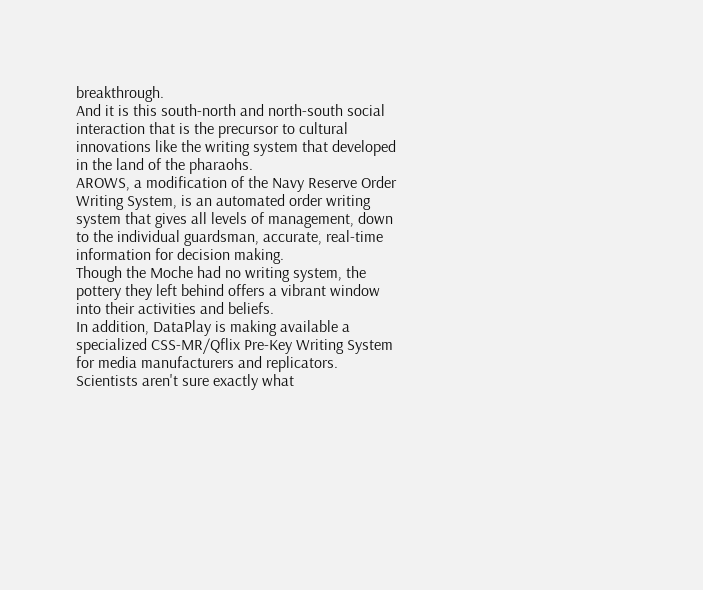breakthrough.
And it is this south-north and north-south social interaction that is the precursor to cultural innovations like the writing system that developed in the land of the pharaohs.
AROWS, a modification of the Navy Reserve Order Writing System, is an automated order writing system that gives all levels of management, down to the individual guardsman, accurate, real-time information for decision making.
Though the Moche had no writing system, the pottery they left behind offers a vibrant window into their activities and beliefs.
In addition, DataPlay is making available a specialized CSS-MR/Qflix Pre-Key Writing System for media manufacturers and replicators.
Scientists aren't sure exactly what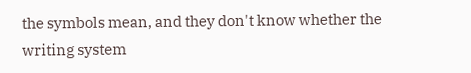the symbols mean, and they don't know whether the writing system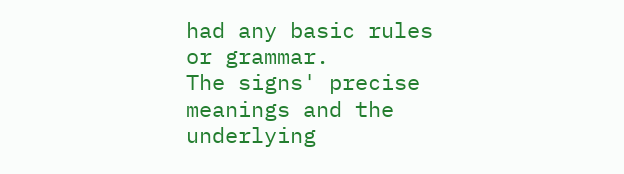had any basic rules or grammar.
The signs' precise meanings and the underlying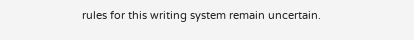rules for this writing system remain uncertain.